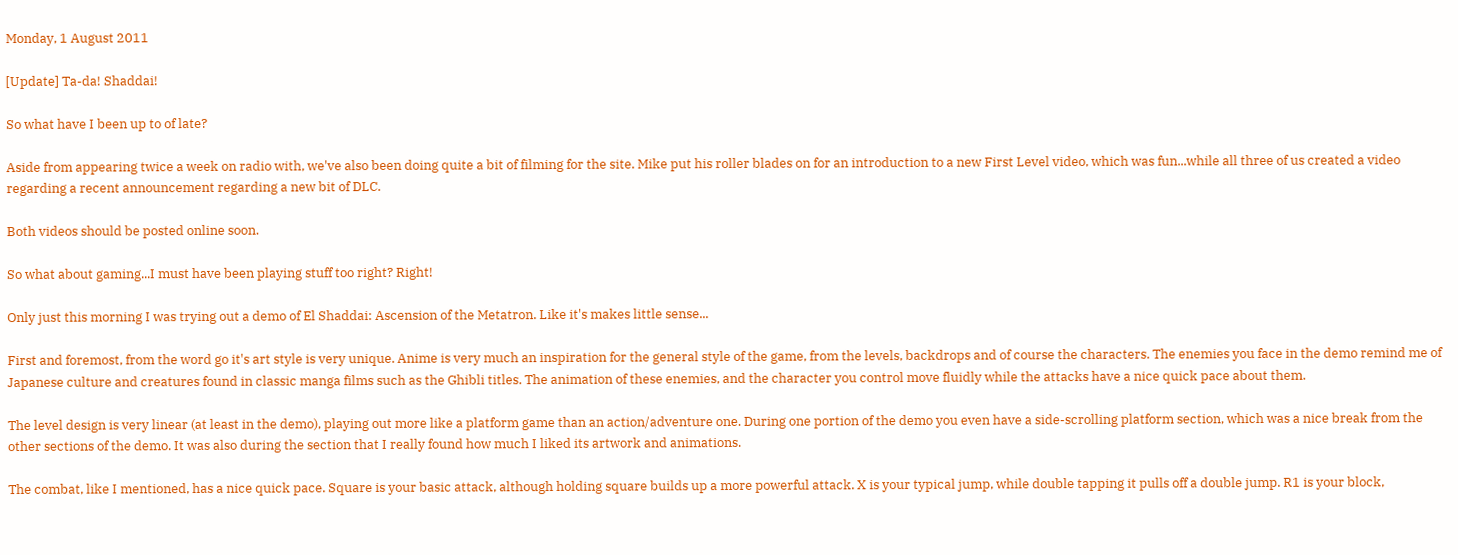Monday, 1 August 2011

[Update] Ta-da! Shaddai!

So what have I been up to of late?

Aside from appearing twice a week on radio with, we've also been doing quite a bit of filming for the site. Mike put his roller blades on for an introduction to a new First Level video, which was fun...while all three of us created a video regarding a recent announcement regarding a new bit of DLC.

Both videos should be posted online soon.

So what about gaming...I must have been playing stuff too right? Right!

Only just this morning I was trying out a demo of El Shaddai: Ascension of the Metatron. Like it's makes little sense...

First and foremost, from the word go it's art style is very unique. Anime is very much an inspiration for the general style of the game, from the levels, backdrops and of course the characters. The enemies you face in the demo remind me of Japanese culture and creatures found in classic manga films such as the Ghibli titles. The animation of these enemies, and the character you control move fluidly while the attacks have a nice quick pace about them.

The level design is very linear (at least in the demo), playing out more like a platform game than an action/adventure one. During one portion of the demo you even have a side-scrolling platform section, which was a nice break from the other sections of the demo. It was also during the section that I really found how much I liked its artwork and animations.

The combat, like I mentioned, has a nice quick pace. Square is your basic attack, although holding square builds up a more powerful attack. X is your typical jump, while double tapping it pulls off a double jump. R1 is your block,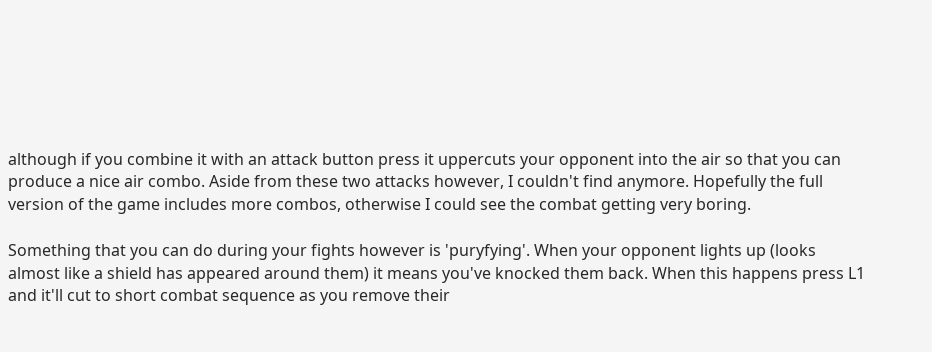although if you combine it with an attack button press it uppercuts your opponent into the air so that you can produce a nice air combo. Aside from these two attacks however, I couldn't find anymore. Hopefully the full version of the game includes more combos, otherwise I could see the combat getting very boring.

Something that you can do during your fights however is 'puryfying'. When your opponent lights up (looks almost like a shield has appeared around them) it means you've knocked them back. When this happens press L1 and it'll cut to short combat sequence as you remove their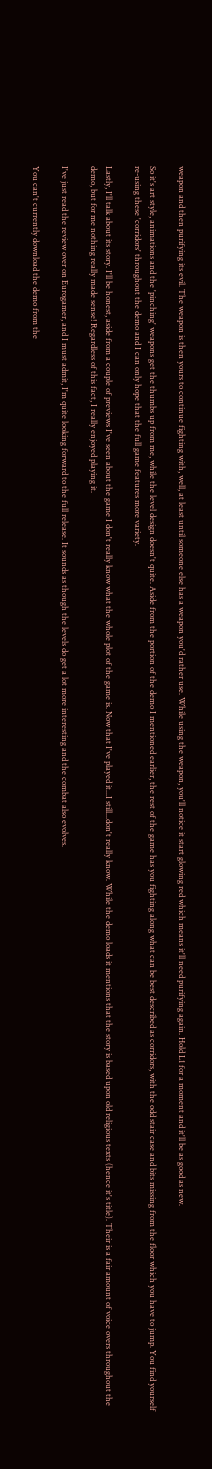weapon and then purifying its evil. The weapon is then yours to continue fighting with, well, at least until someone else has a weapon you'd rather use. While using the weapon, you'll notice it start glowing red which means it'll need purifying again. Hold L1 for a moment and it'll be as good as new.

So it's art style, animations and the 'pinching' weapons get the thumbs up from me, while the level design doesn't quite. Aside from the portion of the demo I mentioned earlier, the rest of the game has you fighting along what can be best described as corridors, with the odd stair case and bits missing from the floor which you have to jump. You find yourself re-using these 'corridors' throughout the demo and I can only hope that the full game features more variety.

Lastly, I'll talk about its story. I'll be honest, aside from a couple of previews I've seen about the game I don't really know what the whole plot of the game is. Now that I've played it...I still...don't really know. While the demo loads it mentions that the story is based upon old religious texts (hence it's title). Their is a fair amount of voice overs throughout the demo, but for me nothing really made sense! Regardless of this fact, I really enjoyed playing it.

I've just read the review over on Eurogamer, and I must admit, I'm quite looking forward to the full release. It sounds as though the levels do get a lot more interesting and the combat also evolves.

You can't currently download the demo from the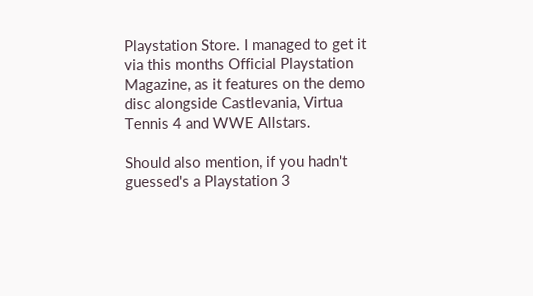Playstation Store. I managed to get it via this months Official Playstation Magazine, as it features on the demo disc alongside Castlevania, Virtua Tennis 4 and WWE Allstars.

Should also mention, if you hadn't guessed's a Playstation 3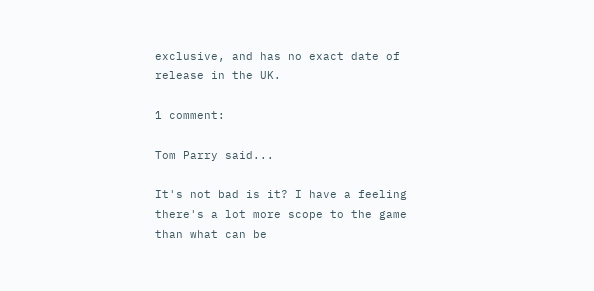exclusive, and has no exact date of release in the UK.

1 comment:

Tom Parry said...

It's not bad is it? I have a feeling there's a lot more scope to the game than what can be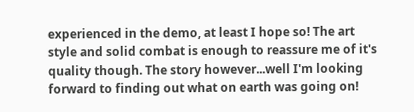experienced in the demo, at least I hope so! The art style and solid combat is enough to reassure me of it's quality though. The story however...well I'm looking forward to finding out what on earth was going on!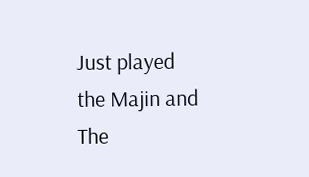Just played the Majin and The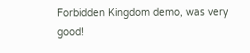Forbidden Kingdom demo, was very good!